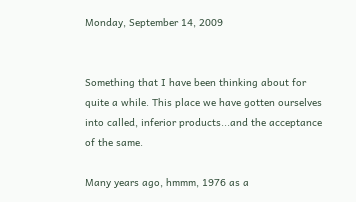Monday, September 14, 2009


Something that I have been thinking about for quite a while. This place we have gotten ourselves into called, inferior products...and the acceptance of the same.

Many years ago, hmmm, 1976 as a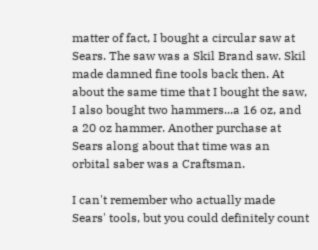matter of fact, I bought a circular saw at Sears. The saw was a Skil Brand saw. Skil made damned fine tools back then. At about the same time that I bought the saw, I also bought two hammers...a 16 oz, and a 20 oz hammer. Another purchase at Sears along about that time was an orbital saber was a Craftsman.

I can't remember who actually made Sears' tools, but you could definitely count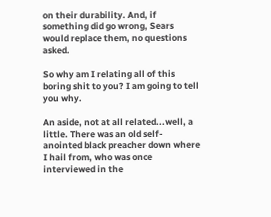on their durability. And, if something did go wrong, Sears would replace them, no questions asked.

So why am I relating all of this boring shit to you? I am going to tell you why.

An aside, not at all related...well, a little. There was an old self-anointed black preacher down where I hail from, who was once interviewed in the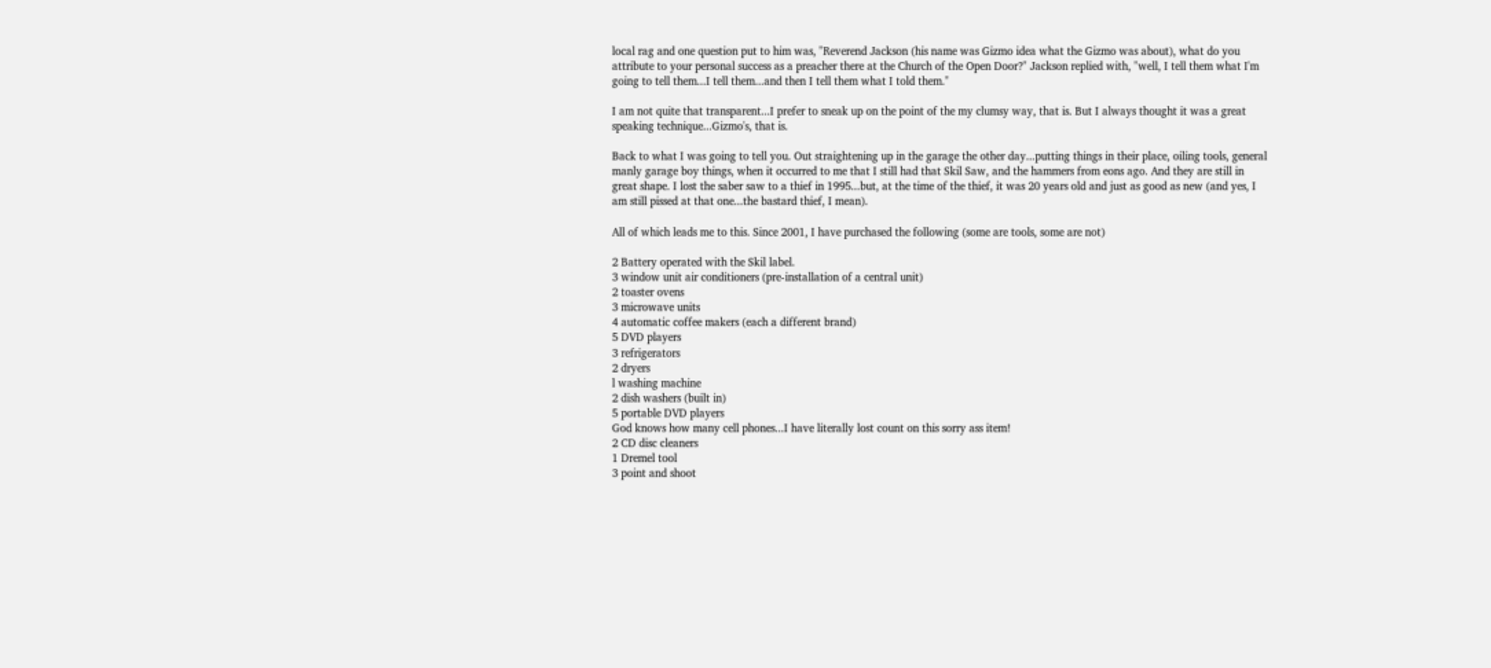local rag and one question put to him was, "Reverend Jackson (his name was Gizmo idea what the Gizmo was about), what do you attribute to your personal success as a preacher there at the Church of the Open Door?" Jackson replied with, "well, I tell them what I'm going to tell them...I tell them...and then I tell them what I told them."

I am not quite that transparent...I prefer to sneak up on the point of the my clumsy way, that is. But I always thought it was a great speaking technique...Gizmo's, that is.

Back to what I was going to tell you. Out straightening up in the garage the other day...putting things in their place, oiling tools, general manly garage boy things, when it occurred to me that I still had that Skil Saw, and the hammers from eons ago. And they are still in great shape. I lost the saber saw to a thief in 1995...but, at the time of the thief, it was 20 years old and just as good as new (and yes, I am still pissed at that one...the bastard thief, I mean).

All of which leads me to this. Since 2001, I have purchased the following (some are tools, some are not)

2 Battery operated with the Skil label.
3 window unit air conditioners (pre-installation of a central unit)
2 toaster ovens
3 microwave units
4 automatic coffee makers (each a different brand)
5 DVD players
3 refrigerators
2 dryers
l washing machine
2 dish washers (built in)
5 portable DVD players
God knows how many cell phones...I have literally lost count on this sorry ass item!
2 CD disc cleaners
1 Dremel tool
3 point and shoot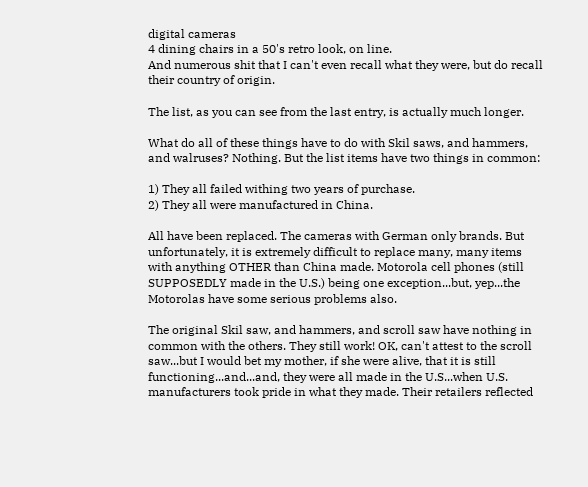digital cameras
4 dining chairs in a 50's retro look, on line.
And numerous shit that I can't even recall what they were, but do recall their country of origin.

The list, as you can see from the last entry, is actually much longer.

What do all of these things have to do with Skil saws, and hammers, and walruses? Nothing. But the list items have two things in common:

1) They all failed withing two years of purchase.
2) They all were manufactured in China.

All have been replaced. The cameras with German only brands. But unfortunately, it is extremely difficult to replace many, many items with anything OTHER than China made. Motorola cell phones (still SUPPOSEDLY made in the U.S.) being one exception...but, yep...the Motorolas have some serious problems also.

The original Skil saw, and hammers, and scroll saw have nothing in common with the others. They still work! OK, can't attest to the scroll saw...but I would bet my mother, if she were alive, that it is still functioning...and...and, they were all made in the U.S...when U.S. manufacturers took pride in what they made. Their retailers reflected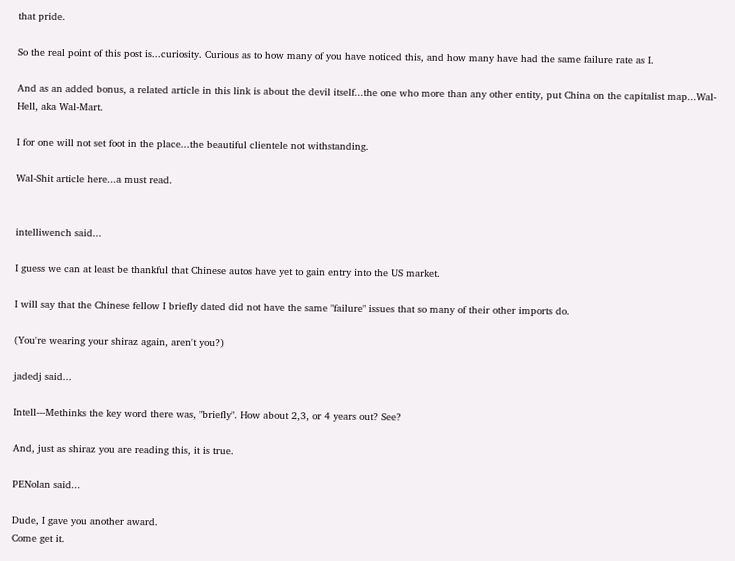that pride.

So the real point of this post is...curiosity. Curious as to how many of you have noticed this, and how many have had the same failure rate as I.

And as an added bonus, a related article in this link is about the devil itself...the one who more than any other entity, put China on the capitalist map...Wal-Hell, aka Wal-Mart.

I for one will not set foot in the place...the beautiful clientele not withstanding.

Wal-Shit article here...a must read.


intelliwench said...

I guess we can at least be thankful that Chinese autos have yet to gain entry into the US market.

I will say that the Chinese fellow I briefly dated did not have the same "failure" issues that so many of their other imports do.

(You're wearing your shiraz again, aren't you?)

jadedj said...

Intell---Methinks the key word there was, "briefly". How about 2,3, or 4 years out? See?

And, just as shiraz you are reading this, it is true.

PENolan said...

Dude, I gave you another award.
Come get it.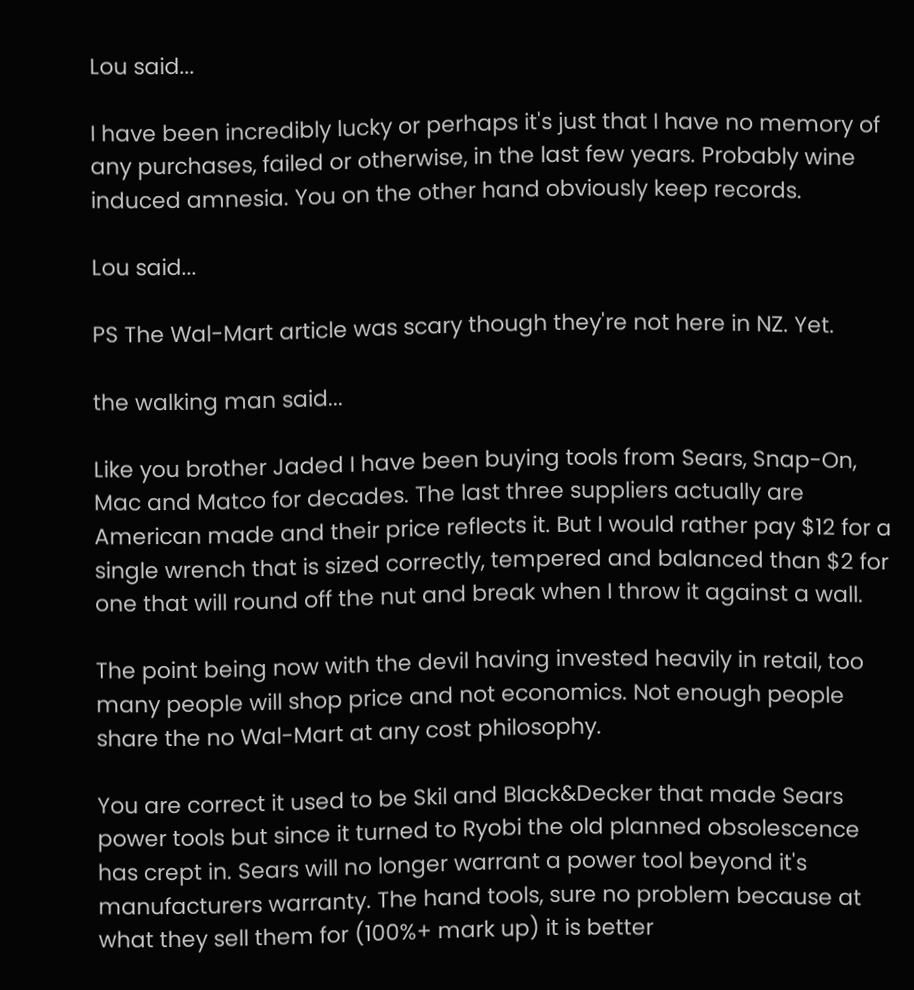Lou said...

I have been incredibly lucky or perhaps it's just that I have no memory of any purchases, failed or otherwise, in the last few years. Probably wine induced amnesia. You on the other hand obviously keep records.

Lou said...

PS The Wal-Mart article was scary though they're not here in NZ. Yet.

the walking man said...

Like you brother Jaded I have been buying tools from Sears, Snap-On, Mac and Matco for decades. The last three suppliers actually are American made and their price reflects it. But I would rather pay $12 for a single wrench that is sized correctly, tempered and balanced than $2 for one that will round off the nut and break when I throw it against a wall.

The point being now with the devil having invested heavily in retail, too many people will shop price and not economics. Not enough people share the no Wal-Mart at any cost philosophy.

You are correct it used to be Skil and Black&Decker that made Sears power tools but since it turned to Ryobi the old planned obsolescence has crept in. Sears will no longer warrant a power tool beyond it's manufacturers warranty. The hand tools, sure no problem because at what they sell them for (100%+ mark up) it is better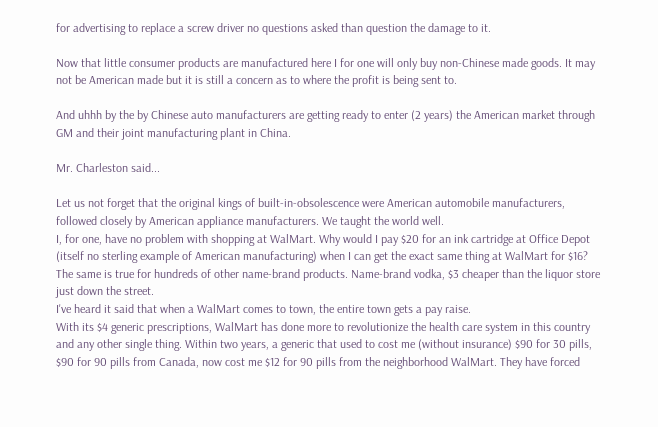for advertising to replace a screw driver no questions asked than question the damage to it.

Now that little consumer products are manufactured here I for one will only buy non-Chinese made goods. It may not be American made but it is still a concern as to where the profit is being sent to.

And uhhh by the by Chinese auto manufacturers are getting ready to enter (2 years) the American market through GM and their joint manufacturing plant in China.

Mr. Charleston said...

Let us not forget that the original kings of built-in-obsolescence were American automobile manufacturers, followed closely by American appliance manufacturers. We taught the world well.
I, for one, have no problem with shopping at WalMart. Why would I pay $20 for an ink cartridge at Office Depot (itself no sterling example of American manufacturing) when I can get the exact same thing at WalMart for $16? The same is true for hundreds of other name-brand products. Name-brand vodka, $3 cheaper than the liquor store just down the street.
I've heard it said that when a WalMart comes to town, the entire town gets a pay raise.
With its $4 generic prescriptions, WalMart has done more to revolutionize the health care system in this country and any other single thing. Within two years, a generic that used to cost me (without insurance) $90 for 30 pills, $90 for 90 pills from Canada, now cost me $12 for 90 pills from the neighborhood WalMart. They have forced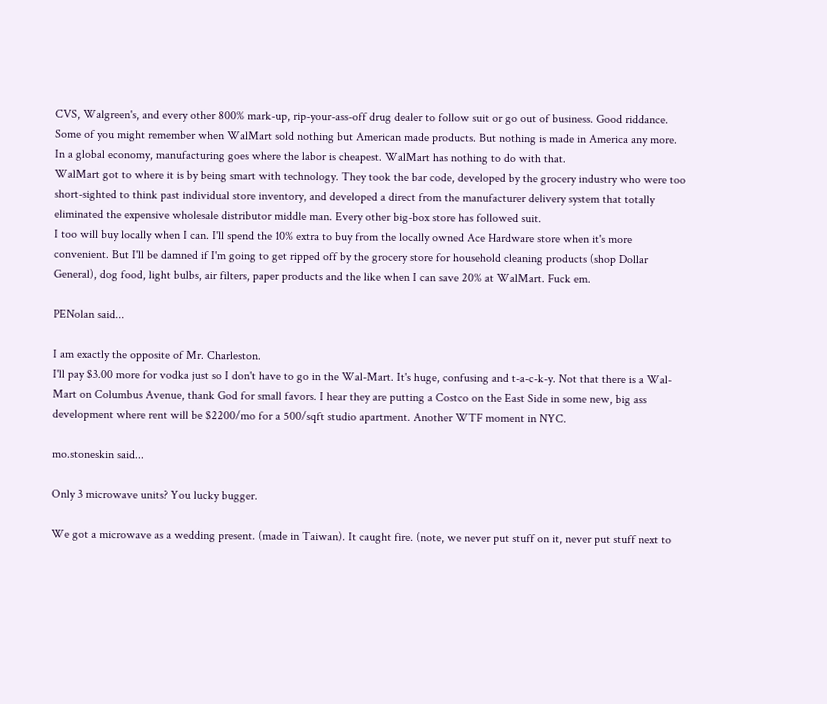CVS, Walgreen's, and every other 800% mark-up, rip-your-ass-off drug dealer to follow suit or go out of business. Good riddance.
Some of you might remember when WalMart sold nothing but American made products. But nothing is made in America any more. In a global economy, manufacturing goes where the labor is cheapest. WalMart has nothing to do with that.
WalMart got to where it is by being smart with technology. They took the bar code, developed by the grocery industry who were too short-sighted to think past individual store inventory, and developed a direct from the manufacturer delivery system that totally eliminated the expensive wholesale distributor middle man. Every other big-box store has followed suit.
I too will buy locally when I can. I'll spend the 10% extra to buy from the locally owned Ace Hardware store when it's more convenient. But I'll be damned if I'm going to get ripped off by the grocery store for household cleaning products (shop Dollar General), dog food, light bulbs, air filters, paper products and the like when I can save 20% at WalMart. Fuck em.

PENolan said...

I am exactly the opposite of Mr. Charleston.
I'll pay $3.00 more for vodka just so I don't have to go in the Wal-Mart. It's huge, confusing and t-a-c-k-y. Not that there is a Wal-Mart on Columbus Avenue, thank God for small favors. I hear they are putting a Costco on the East Side in some new, big ass development where rent will be $2200/mo for a 500/sqft studio apartment. Another WTF moment in NYC.

mo.stoneskin said...

Only 3 microwave units? You lucky bugger.

We got a microwave as a wedding present. (made in Taiwan). It caught fire. (note, we never put stuff on it, never put stuff next to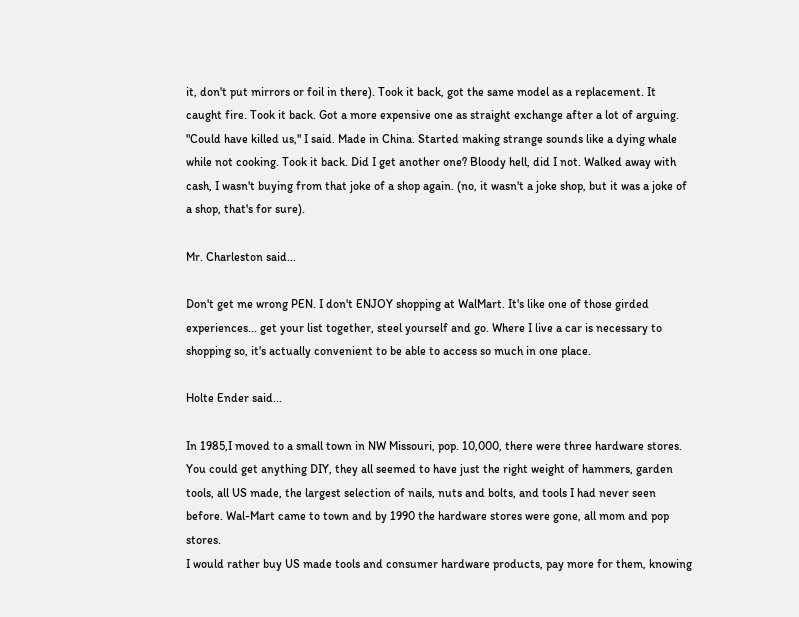it, don't put mirrors or foil in there). Took it back, got the same model as a replacement. It caught fire. Took it back. Got a more expensive one as straight exchange after a lot of arguing. "Could have killed us," I said. Made in China. Started making strange sounds like a dying whale while not cooking. Took it back. Did I get another one? Bloody hell, did I not. Walked away with cash, I wasn't buying from that joke of a shop again. (no, it wasn't a joke shop, but it was a joke of a shop, that's for sure).

Mr. Charleston said...

Don't get me wrong PEN. I don't ENJOY shopping at WalMart. It's like one of those girded experiences... get your list together, steel yourself and go. Where I live a car is necessary to shopping so, it's actually convenient to be able to access so much in one place.

Holte Ender said...

In 1985,I moved to a small town in NW Missouri, pop. 10,000, there were three hardware stores. You could get anything DIY, they all seemed to have just the right weight of hammers, garden tools, all US made, the largest selection of nails, nuts and bolts, and tools I had never seen before. Wal-Mart came to town and by 1990 the hardware stores were gone, all mom and pop stores.
I would rather buy US made tools and consumer hardware products, pay more for them, knowing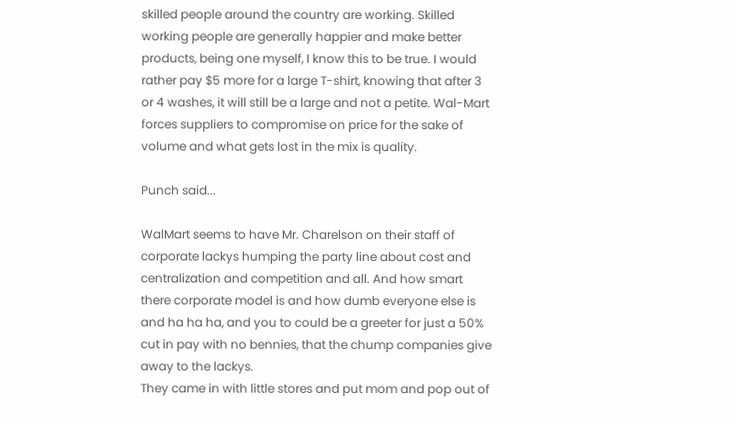skilled people around the country are working. Skilled working people are generally happier and make better products, being one myself, I know this to be true. I would rather pay $5 more for a large T-shirt, knowing that after 3 or 4 washes, it will still be a large and not a petite. Wal-Mart forces suppliers to compromise on price for the sake of volume and what gets lost in the mix is quality.

Punch said...

WalMart seems to have Mr. Charelson on their staff of corporate lackys humping the party line about cost and centralization and competition and all. And how smart there corporate model is and how dumb everyone else is and ha ha ha, and you to could be a greeter for just a 50% cut in pay with no bennies, that the chump companies give away to the lackys.
They came in with little stores and put mom and pop out of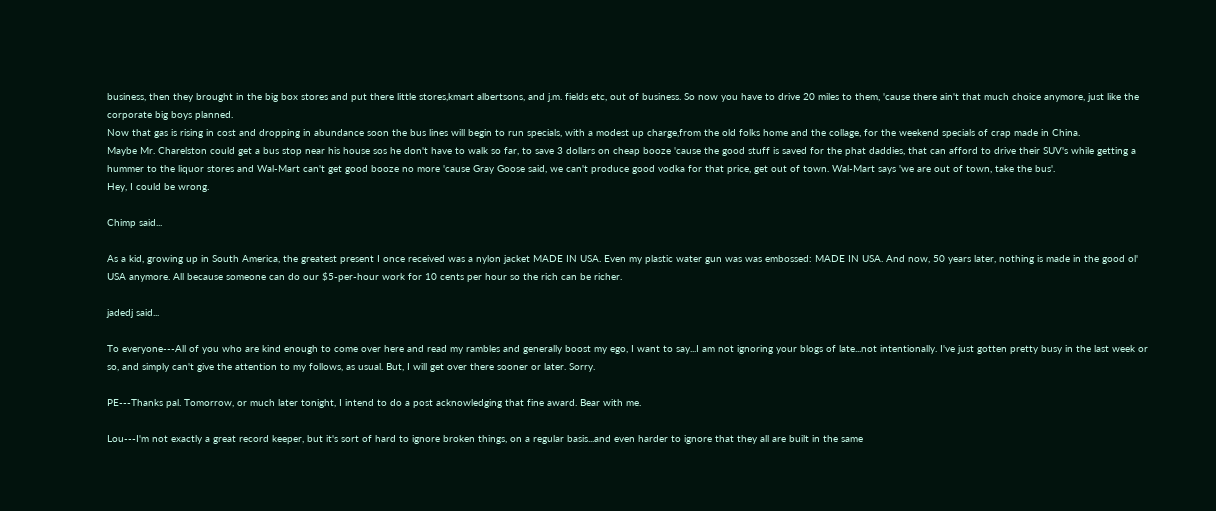business, then they brought in the big box stores and put there little stores,kmart albertsons, and j.m. fields etc, out of business. So now you have to drive 20 miles to them, 'cause there ain't that much choice anymore, just like the corporate big boys planned.
Now that gas is rising in cost and dropping in abundance soon the bus lines will begin to run specials, with a modest up charge,from the old folks home and the collage, for the weekend specials of crap made in China.
Maybe Mr. Charelston could get a bus stop near his house sos he don't have to walk so far, to save 3 dollars on cheap booze 'cause the good stuff is saved for the phat daddies, that can afford to drive their SUV's while getting a hummer to the liquor stores and Wal-Mart can't get good booze no more 'cause Gray Goose said, we can't produce good vodka for that price, get out of town. Wal-Mart says 'we are out of town, take the bus'.
Hey, I could be wrong.

Chimp said...

As a kid, growing up in South America, the greatest present I once received was a nylon jacket MADE IN USA. Even my plastic water gun was was embossed: MADE IN USA. And now, 50 years later, nothing is made in the good ol' USA anymore. All because someone can do our $5-per-hour work for 10 cents per hour so the rich can be richer.

jadedj said...

To everyone---All of you who are kind enough to come over here and read my rambles and generally boost my ego, I want to say...I am not ignoring your blogs of late...not intentionally. I've just gotten pretty busy in the last week or so, and simply can't give the attention to my follows, as usual. But, I will get over there sooner or later. Sorry.

PE---Thanks pal. Tomorrow, or much later tonight, I intend to do a post acknowledging that fine award. Bear with me.

Lou---I'm not exactly a great record keeper, but it's sort of hard to ignore broken things, on a regular basis...and even harder to ignore that they all are built in the same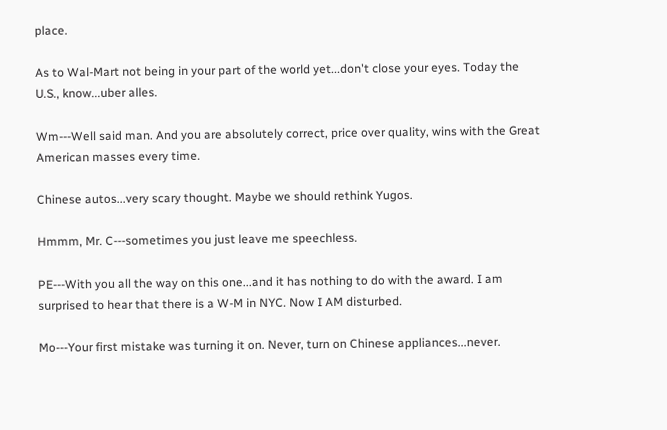place.

As to Wal-Mart not being in your part of the world yet...don't close your eyes. Today the U.S., know...uber alles.

Wm---Well said man. And you are absolutely correct, price over quality, wins with the Great American masses every time.

Chinese autos...very scary thought. Maybe we should rethink Yugos.

Hmmm, Mr. C---sometimes you just leave me speechless.

PE---With you all the way on this one...and it has nothing to do with the award. I am surprised to hear that there is a W-M in NYC. Now I AM disturbed.

Mo---Your first mistake was turning it on. Never, turn on Chinese appliances...never.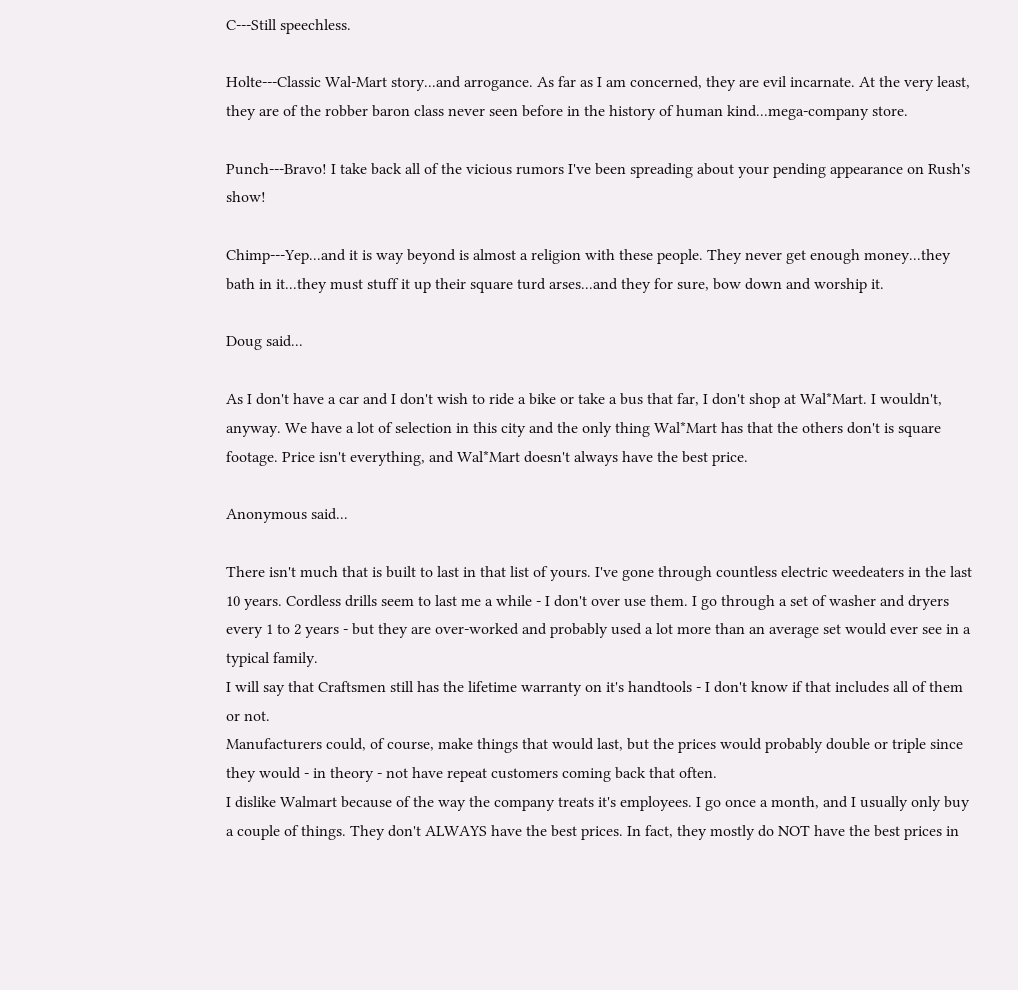C---Still speechless.

Holte---Classic Wal-Mart story...and arrogance. As far as I am concerned, they are evil incarnate. At the very least, they are of the robber baron class never seen before in the history of human kind...mega-company store.

Punch---Bravo! I take back all of the vicious rumors I've been spreading about your pending appearance on Rush's show!

Chimp---Yep...and it is way beyond is almost a religion with these people. They never get enough money...they bath in it...they must stuff it up their square turd arses...and they for sure, bow down and worship it.

Doug said...

As I don't have a car and I don't wish to ride a bike or take a bus that far, I don't shop at Wal*Mart. I wouldn't, anyway. We have a lot of selection in this city and the only thing Wal*Mart has that the others don't is square footage. Price isn't everything, and Wal*Mart doesn't always have the best price.

Anonymous said...

There isn't much that is built to last in that list of yours. I've gone through countless electric weedeaters in the last 10 years. Cordless drills seem to last me a while - I don't over use them. I go through a set of washer and dryers every 1 to 2 years - but they are over-worked and probably used a lot more than an average set would ever see in a typical family.
I will say that Craftsmen still has the lifetime warranty on it's handtools - I don't know if that includes all of them or not.
Manufacturers could, of course, make things that would last, but the prices would probably double or triple since they would - in theory - not have repeat customers coming back that often.
I dislike Walmart because of the way the company treats it's employees. I go once a month, and I usually only buy a couple of things. They don't ALWAYS have the best prices. In fact, they mostly do NOT have the best prices in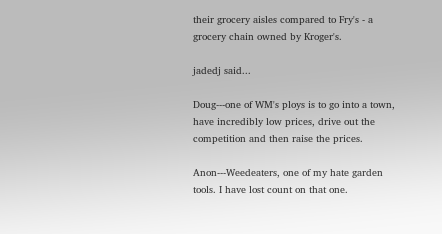their grocery aisles compared to Fry's - a grocery chain owned by Kroger's.

jadedj said...

Doug---one of WM's ploys is to go into a town, have incredibly low prices, drive out the competition and then raise the prices.

Anon---Weedeaters, one of my hate garden tools. I have lost count on that one.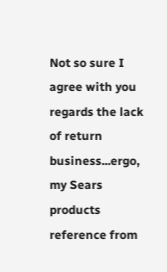Not so sure I agree with you regards the lack of return business...ergo, my Sears products reference from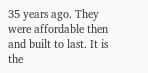35 years ago. They were affordable then and built to last. It is the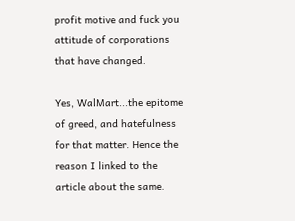profit motive and fuck you attitude of corporations that have changed.

Yes, WalMart...the epitome of greed, and hatefulness for that matter. Hence the reason I linked to the article about the same.